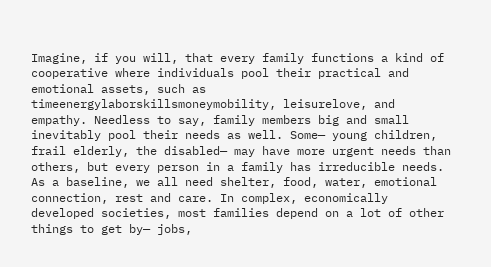Imagine, if you will, that every family functions a kind of cooperative where individuals pool their practical and emotional assets, such as timeenergylaborskillsmoneymobility, leisurelove, and empathy. Needless to say, family members big and small inevitably pool their needs as well. Some— young children, frail elderly, the disabled— may have more urgent needs than others, but every person in a family has irreducible needs. As a baseline, we all need shelter, food, water, emotional connection, rest and care. In complex, economically developed societies, most families depend on a lot of other things to get by— jobs,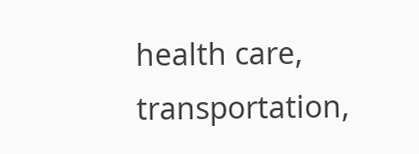health care, transportation,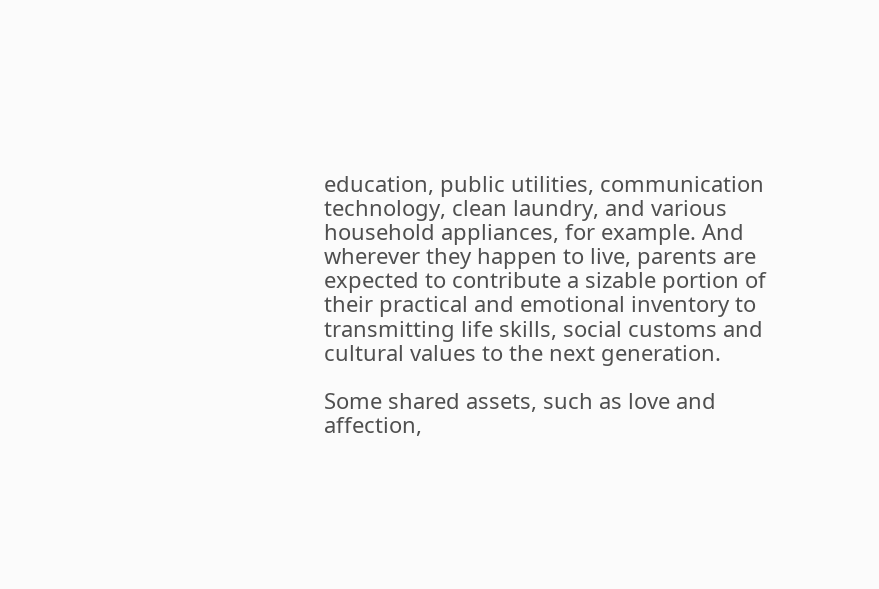education, public utilities, communication technology, clean laundry, and various household appliances, for example. And wherever they happen to live, parents are expected to contribute a sizable portion of their practical and emotional inventory to transmitting life skills, social customs and cultural values to the next generation.

Some shared assets, such as love and affection,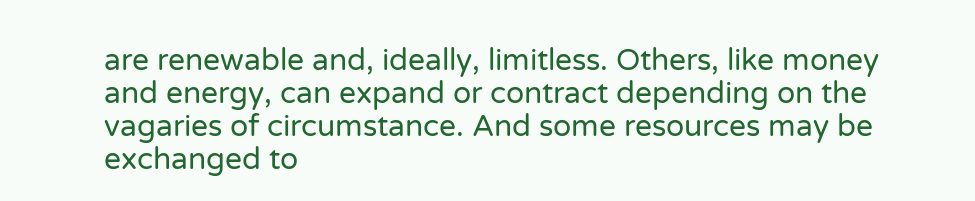are renewable and, ideally, limitless. Others, like money and energy, can expand or contract depending on the vagaries of circumstance. And some resources may be exchanged to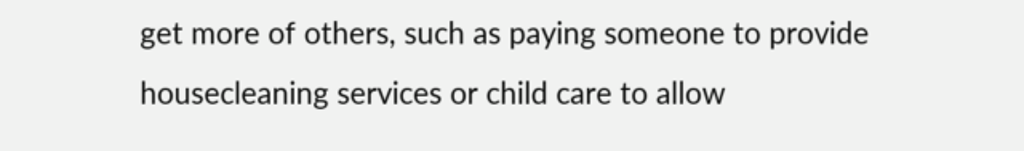get more of others, such as paying someone to provide housecleaning services or child care to allow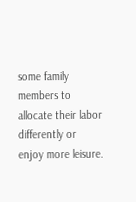some family members to allocate their labor differently or enjoy more leisure.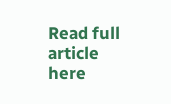Read full article here